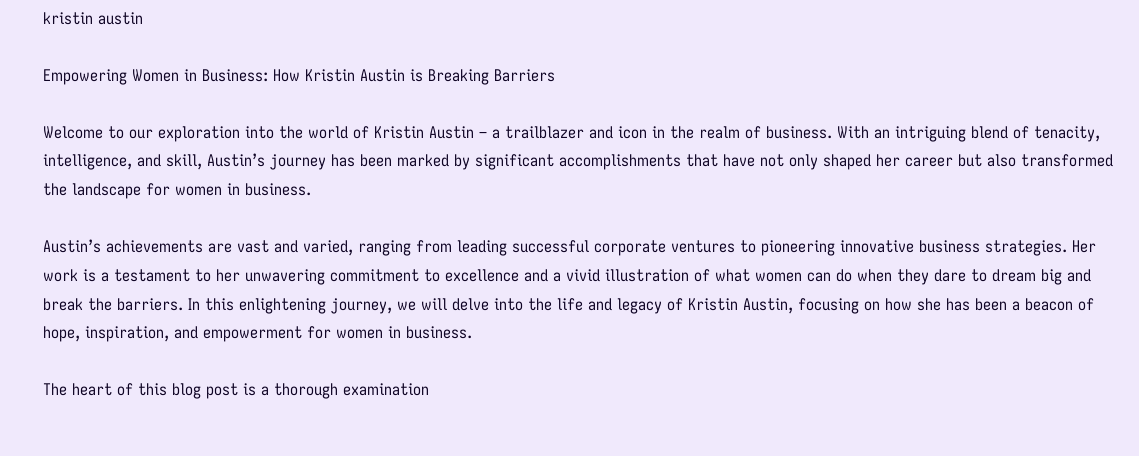kristin austin

Empowering Women in Business: How Kristin Austin is Breaking Barriers

Welcome to our exploration into the world of Kristin Austin – a trailblazer and icon in the realm of business. With an intriguing blend of tenacity, intelligence, and skill, Austin’s journey has been marked by significant accomplishments that have not only shaped her career but also transformed the landscape for women in business.

Austin’s achievements are vast and varied, ranging from leading successful corporate ventures to pioneering innovative business strategies. Her work is a testament to her unwavering commitment to excellence and a vivid illustration of what women can do when they dare to dream big and break the barriers. In this enlightening journey, we will delve into the life and legacy of Kristin Austin, focusing on how she has been a beacon of hope, inspiration, and empowerment for women in business.

The heart of this blog post is a thorough examination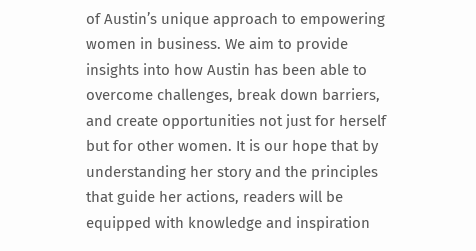of Austin’s unique approach to empowering women in business. We aim to provide insights into how Austin has been able to overcome challenges, break down barriers, and create opportunities not just for herself but for other women. It is our hope that by understanding her story and the principles that guide her actions, readers will be equipped with knowledge and inspiration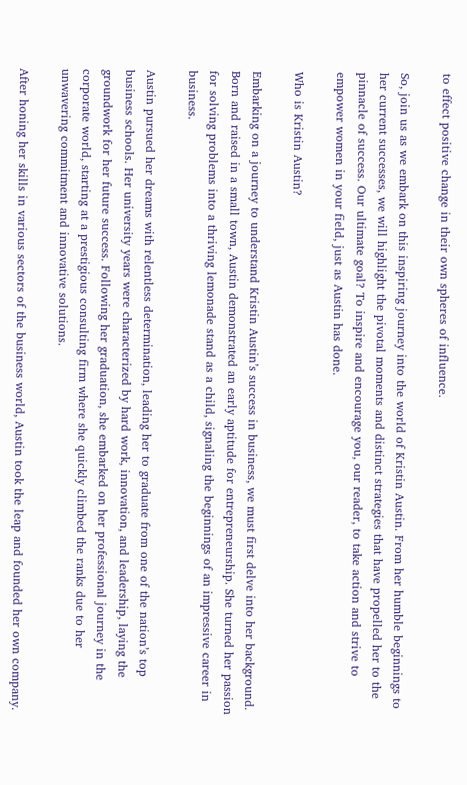to effect positive change in their own spheres of influence.

So, join us as we embark on this inspiring journey into the world of Kristin Austin. From her humble beginnings to her current successes, we will highlight the pivotal moments and distinct strategies that have propelled her to the pinnacle of success. Our ultimate goal? To inspire and encourage you, our reader, to take action and strive to empower women in your field, just as Austin has done.

Who is Kristin Austin?

Embarking on a journey to understand Kristin Austin’s success in business, we must first delve into her background. Born and raised in a small town, Austin demonstrated an early aptitude for entrepreneurship. She turned her passion for solving problems into a thriving lemonade stand as a child, signaling the beginnings of an impressive career in business.

Austin pursued her dreams with relentless determination, leading her to graduate from one of the nation’s top business schools. Her university years were characterized by hard work, innovation, and leadership, laying the groundwork for her future success. Following her graduation, she embarked on her professional journey in the corporate world, starting at a prestigious consulting firm where she quickly climbed the ranks due to her unwavering commitment and innovative solutions.

After honing her skills in various sectors of the business world, Austin took the leap and founded her own company.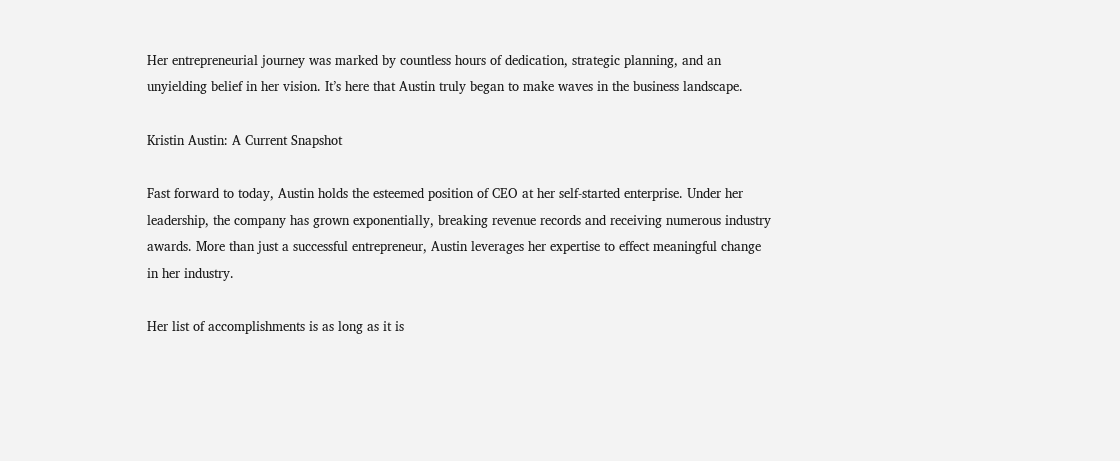Her entrepreneurial journey was marked by countless hours of dedication, strategic planning, and an unyielding belief in her vision. It’s here that Austin truly began to make waves in the business landscape.

Kristin Austin: A Current Snapshot

Fast forward to today, Austin holds the esteemed position of CEO at her self-started enterprise. Under her leadership, the company has grown exponentially, breaking revenue records and receiving numerous industry awards. More than just a successful entrepreneur, Austin leverages her expertise to effect meaningful change in her industry.

Her list of accomplishments is as long as it is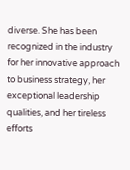diverse. She has been recognized in the industry for her innovative approach to business strategy, her exceptional leadership qualities, and her tireless efforts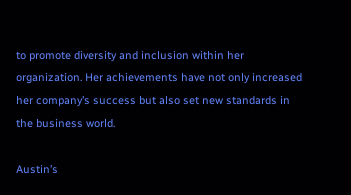to promote diversity and inclusion within her organization. Her achievements have not only increased her company’s success but also set new standards in the business world.

Austin’s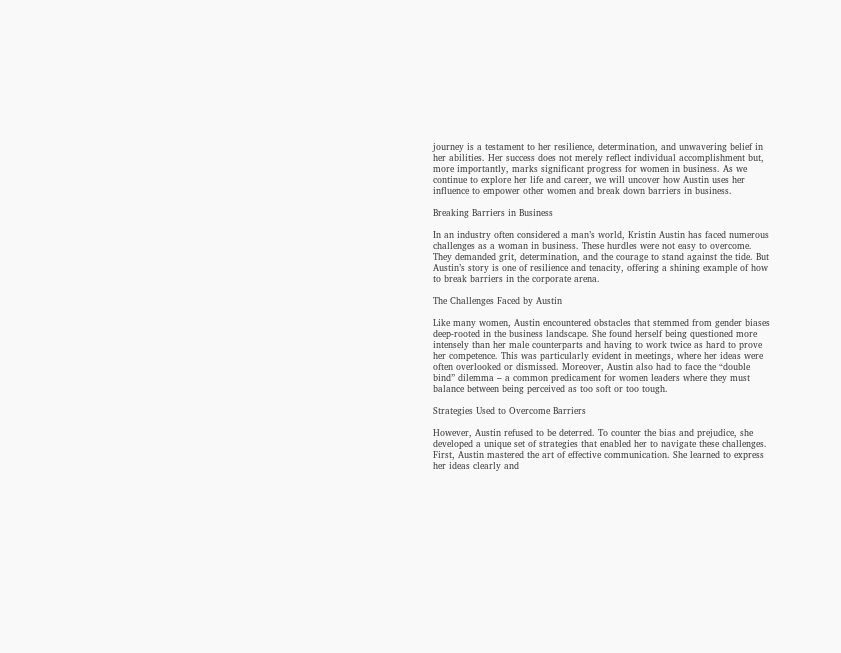journey is a testament to her resilience, determination, and unwavering belief in her abilities. Her success does not merely reflect individual accomplishment but, more importantly, marks significant progress for women in business. As we continue to explore her life and career, we will uncover how Austin uses her influence to empower other women and break down barriers in business.

Breaking Barriers in Business

In an industry often considered a man’s world, Kristin Austin has faced numerous challenges as a woman in business. These hurdles were not easy to overcome. They demanded grit, determination, and the courage to stand against the tide. But Austin’s story is one of resilience and tenacity, offering a shining example of how to break barriers in the corporate arena.

The Challenges Faced by Austin

Like many women, Austin encountered obstacles that stemmed from gender biases deep-rooted in the business landscape. She found herself being questioned more intensely than her male counterparts and having to work twice as hard to prove her competence. This was particularly evident in meetings, where her ideas were often overlooked or dismissed. Moreover, Austin also had to face the “double bind” dilemma – a common predicament for women leaders where they must balance between being perceived as too soft or too tough.

Strategies Used to Overcome Barriers

However, Austin refused to be deterred. To counter the bias and prejudice, she developed a unique set of strategies that enabled her to navigate these challenges. First, Austin mastered the art of effective communication. She learned to express her ideas clearly and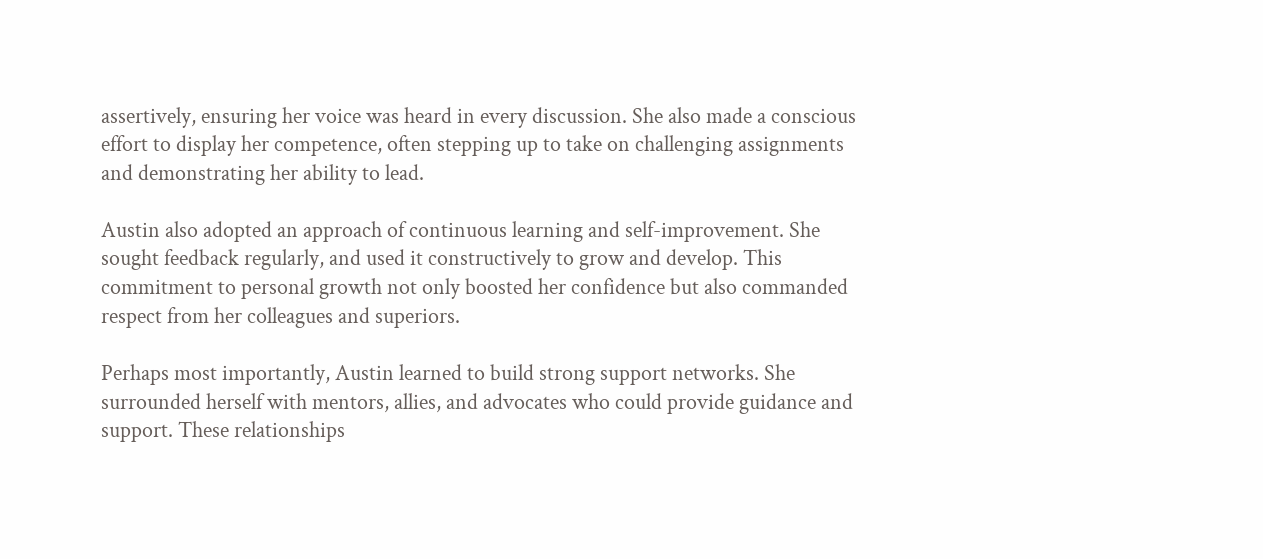assertively, ensuring her voice was heard in every discussion. She also made a conscious effort to display her competence, often stepping up to take on challenging assignments and demonstrating her ability to lead.

Austin also adopted an approach of continuous learning and self-improvement. She sought feedback regularly, and used it constructively to grow and develop. This commitment to personal growth not only boosted her confidence but also commanded respect from her colleagues and superiors.

Perhaps most importantly, Austin learned to build strong support networks. She surrounded herself with mentors, allies, and advocates who could provide guidance and support. These relationships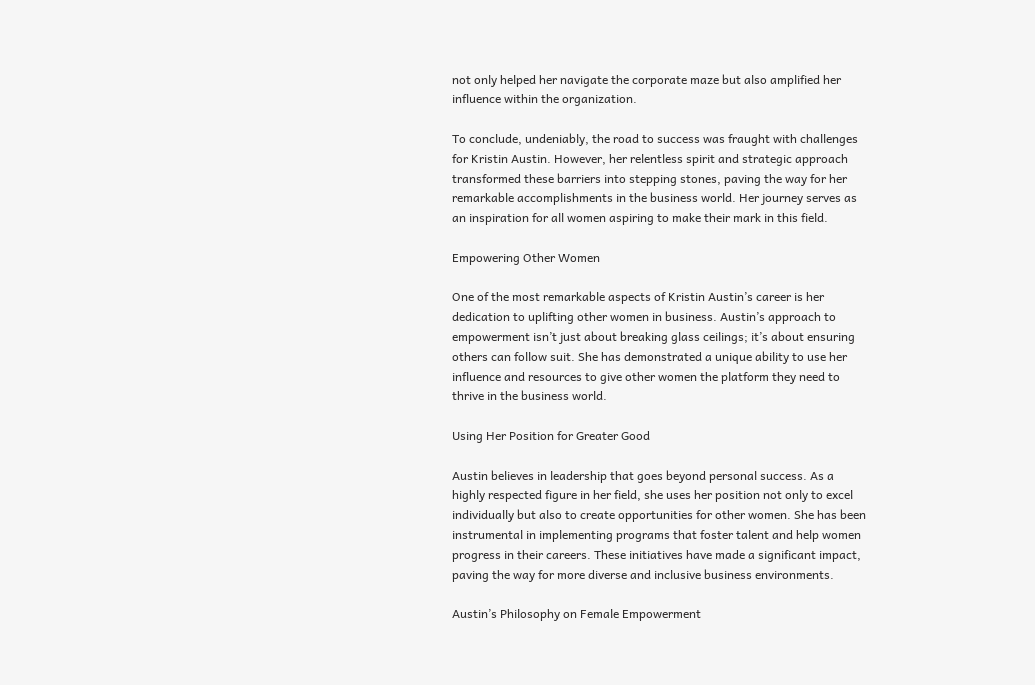not only helped her navigate the corporate maze but also amplified her influence within the organization.

To conclude, undeniably, the road to success was fraught with challenges for Kristin Austin. However, her relentless spirit and strategic approach transformed these barriers into stepping stones, paving the way for her remarkable accomplishments in the business world. Her journey serves as an inspiration for all women aspiring to make their mark in this field.

Empowering Other Women

One of the most remarkable aspects of Kristin Austin’s career is her dedication to uplifting other women in business. Austin’s approach to empowerment isn’t just about breaking glass ceilings; it’s about ensuring others can follow suit. She has demonstrated a unique ability to use her influence and resources to give other women the platform they need to thrive in the business world.

Using Her Position for Greater Good

Austin believes in leadership that goes beyond personal success. As a highly respected figure in her field, she uses her position not only to excel individually but also to create opportunities for other women. She has been instrumental in implementing programs that foster talent and help women progress in their careers. These initiatives have made a significant impact, paving the way for more diverse and inclusive business environments.

Austin’s Philosophy on Female Empowerment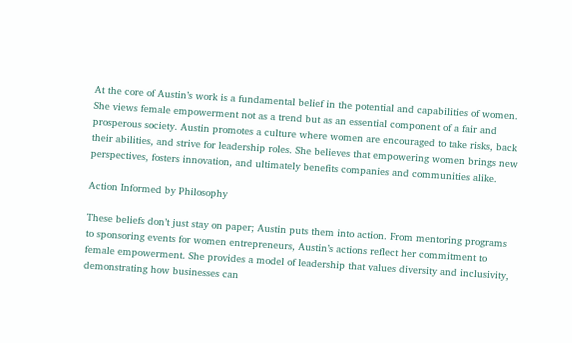At the core of Austin’s work is a fundamental belief in the potential and capabilities of women. She views female empowerment not as a trend but as an essential component of a fair and prosperous society. Austin promotes a culture where women are encouraged to take risks, back their abilities, and strive for leadership roles. She believes that empowering women brings new perspectives, fosters innovation, and ultimately benefits companies and communities alike.

Action Informed by Philosophy

These beliefs don’t just stay on paper; Austin puts them into action. From mentoring programs to sponsoring events for women entrepreneurs, Austin’s actions reflect her commitment to female empowerment. She provides a model of leadership that values diversity and inclusivity, demonstrating how businesses can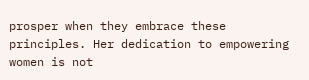prosper when they embrace these principles. Her dedication to empowering women is not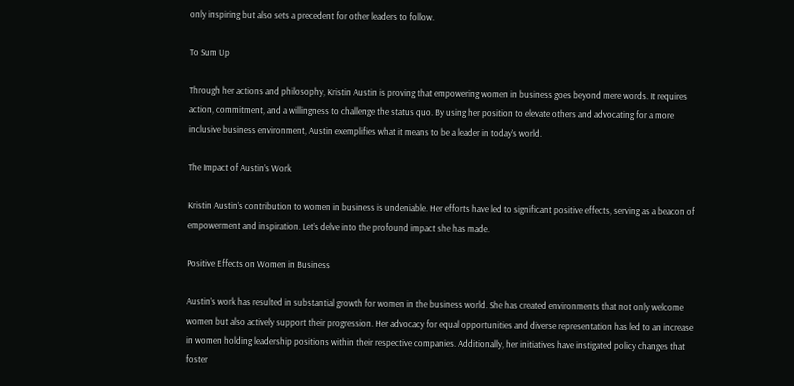only inspiring but also sets a precedent for other leaders to follow.

To Sum Up

Through her actions and philosophy, Kristin Austin is proving that empowering women in business goes beyond mere words. It requires action, commitment, and a willingness to challenge the status quo. By using her position to elevate others and advocating for a more inclusive business environment, Austin exemplifies what it means to be a leader in today’s world.

The Impact of Austin’s Work

Kristin Austin’s contribution to women in business is undeniable. Her efforts have led to significant positive effects, serving as a beacon of empowerment and inspiration. Let’s delve into the profound impact she has made.

Positive Effects on Women in Business

Austin’s work has resulted in substantial growth for women in the business world. She has created environments that not only welcome women but also actively support their progression. Her advocacy for equal opportunities and diverse representation has led to an increase in women holding leadership positions within their respective companies. Additionally, her initiatives have instigated policy changes that foster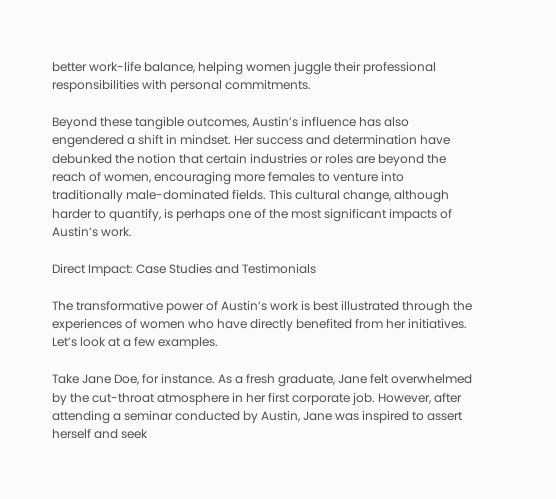better work-life balance, helping women juggle their professional responsibilities with personal commitments.

Beyond these tangible outcomes, Austin’s influence has also engendered a shift in mindset. Her success and determination have debunked the notion that certain industries or roles are beyond the reach of women, encouraging more females to venture into traditionally male-dominated fields. This cultural change, although harder to quantify, is perhaps one of the most significant impacts of Austin’s work.

Direct Impact: Case Studies and Testimonials

The transformative power of Austin’s work is best illustrated through the experiences of women who have directly benefited from her initiatives. Let’s look at a few examples.

Take Jane Doe, for instance. As a fresh graduate, Jane felt overwhelmed by the cut-throat atmosphere in her first corporate job. However, after attending a seminar conducted by Austin, Jane was inspired to assert herself and seek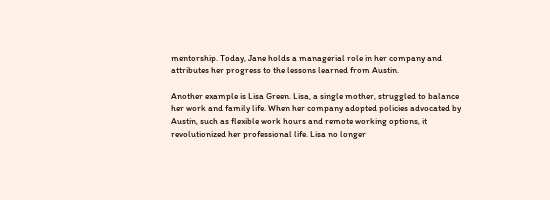mentorship. Today, Jane holds a managerial role in her company and attributes her progress to the lessons learned from Austin.

Another example is Lisa Green. Lisa, a single mother, struggled to balance her work and family life. When her company adopted policies advocated by Austin, such as flexible work hours and remote working options, it revolutionized her professional life. Lisa no longer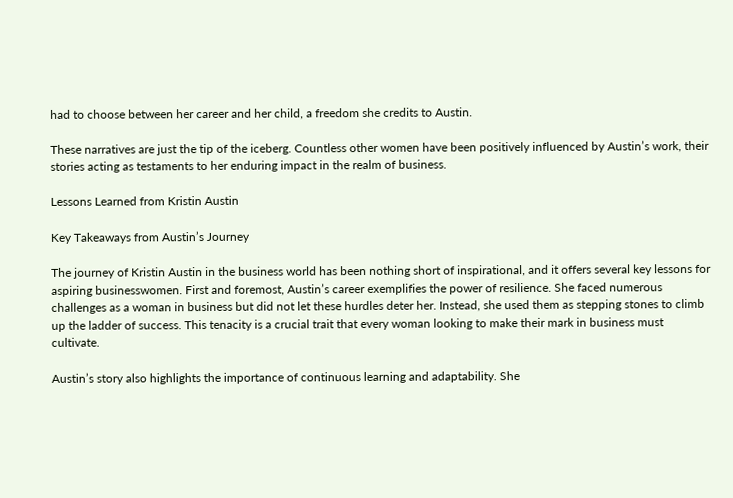had to choose between her career and her child, a freedom she credits to Austin.

These narratives are just the tip of the iceberg. Countless other women have been positively influenced by Austin’s work, their stories acting as testaments to her enduring impact in the realm of business.

Lessons Learned from Kristin Austin

Key Takeaways from Austin’s Journey

The journey of Kristin Austin in the business world has been nothing short of inspirational, and it offers several key lessons for aspiring businesswomen. First and foremost, Austin’s career exemplifies the power of resilience. She faced numerous challenges as a woman in business but did not let these hurdles deter her. Instead, she used them as stepping stones to climb up the ladder of success. This tenacity is a crucial trait that every woman looking to make their mark in business must cultivate.

Austin’s story also highlights the importance of continuous learning and adaptability. She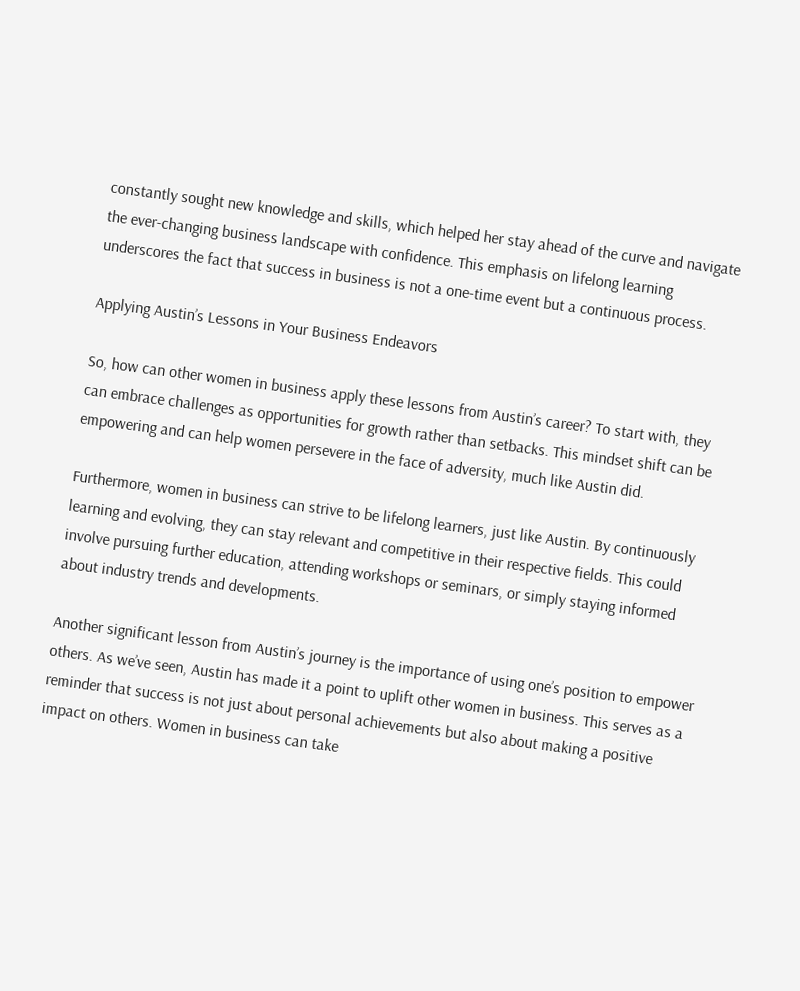constantly sought new knowledge and skills, which helped her stay ahead of the curve and navigate the ever-changing business landscape with confidence. This emphasis on lifelong learning underscores the fact that success in business is not a one-time event but a continuous process.

Applying Austin’s Lessons in Your Business Endeavors

So, how can other women in business apply these lessons from Austin’s career? To start with, they can embrace challenges as opportunities for growth rather than setbacks. This mindset shift can be empowering and can help women persevere in the face of adversity, much like Austin did.

Furthermore, women in business can strive to be lifelong learners, just like Austin. By continuously learning and evolving, they can stay relevant and competitive in their respective fields. This could involve pursuing further education, attending workshops or seminars, or simply staying informed about industry trends and developments.

Another significant lesson from Austin’s journey is the importance of using one’s position to empower others. As we’ve seen, Austin has made it a point to uplift other women in business. This serves as a reminder that success is not just about personal achievements but also about making a positive impact on others. Women in business can take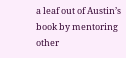a leaf out of Austin’s book by mentoring other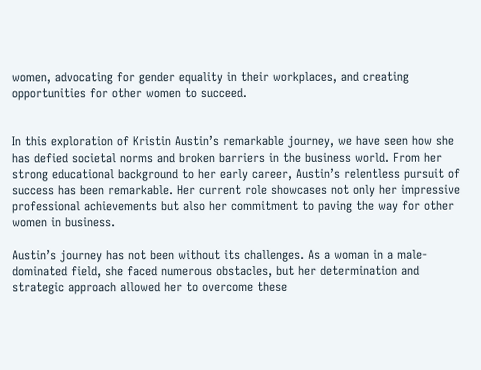women, advocating for gender equality in their workplaces, and creating opportunities for other women to succeed.


In this exploration of Kristin Austin’s remarkable journey, we have seen how she has defied societal norms and broken barriers in the business world. From her strong educational background to her early career, Austin’s relentless pursuit of success has been remarkable. Her current role showcases not only her impressive professional achievements but also her commitment to paving the way for other women in business.

Austin’s journey has not been without its challenges. As a woman in a male-dominated field, she faced numerous obstacles, but her determination and strategic approach allowed her to overcome these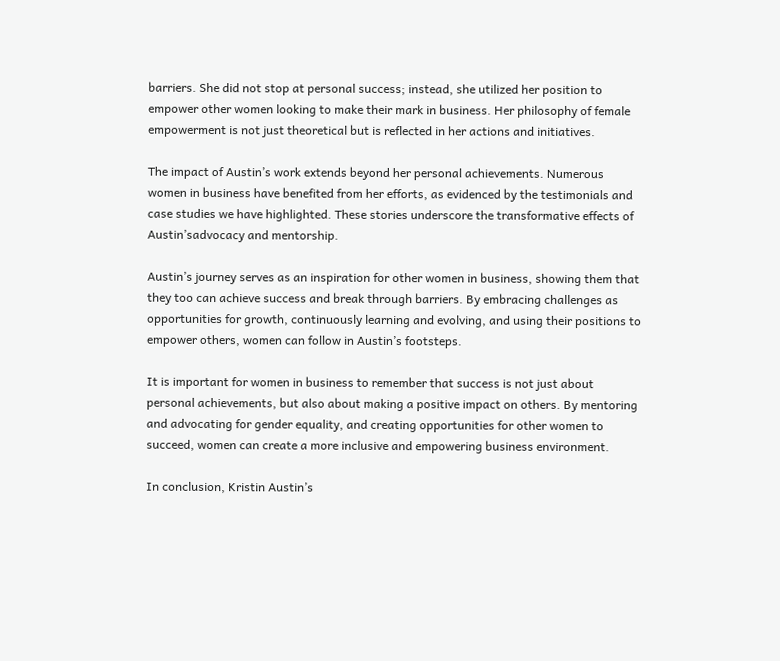barriers. She did not stop at personal success; instead, she utilized her position to empower other women looking to make their mark in business. Her philosophy of female empowerment is not just theoretical but is reflected in her actions and initiatives.

The impact of Austin’s work extends beyond her personal achievements. Numerous women in business have benefited from her efforts, as evidenced by the testimonials and case studies we have highlighted. These stories underscore the transformative effects of Austin’sadvocacy and mentorship.

Austin’s journey serves as an inspiration for other women in business, showing them that they too can achieve success and break through barriers. By embracing challenges as opportunities for growth, continuously learning and evolving, and using their positions to empower others, women can follow in Austin’s footsteps.

It is important for women in business to remember that success is not just about personal achievements, but also about making a positive impact on others. By mentoring and advocating for gender equality, and creating opportunities for other women to succeed, women can create a more inclusive and empowering business environment.

In conclusion, Kristin Austin’s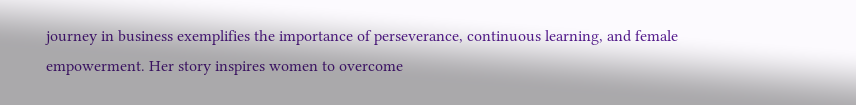journey in business exemplifies the importance of perseverance, continuous learning, and female empowerment. Her story inspires women to overcome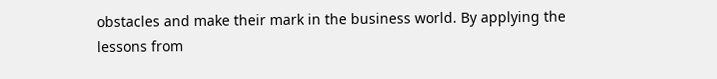obstacles and make their mark in the business world. By applying the lessons from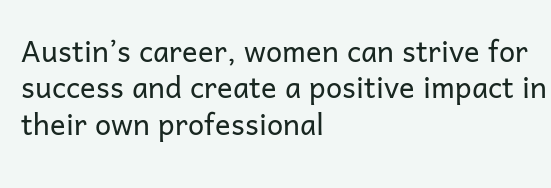Austin’s career, women can strive for success and create a positive impact in their own professional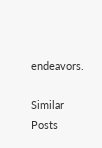endeavors.

Similar Posts